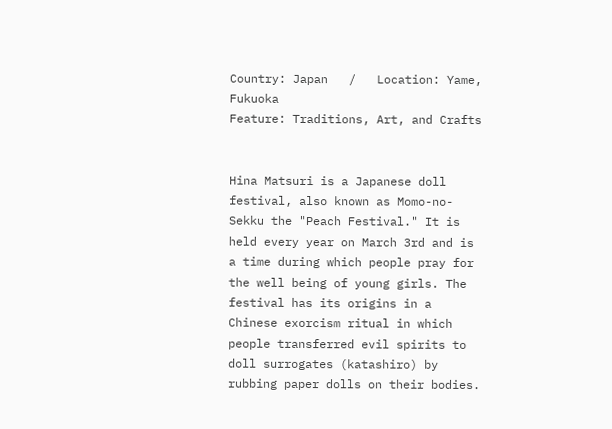Country: Japan   /   Location: Yame, Fukuoka
Feature: Traditions, Art, and Crafts


Hina Matsuri is a Japanese doll festival, also known as Momo-no-Sekku the "Peach Festival." It is held every year on March 3rd and is a time during which people pray for the well being of young girls. The festival has its origins in a Chinese exorcism ritual in which people transferred evil spirits to doll surrogates (katashiro) by rubbing paper dolls on their bodies.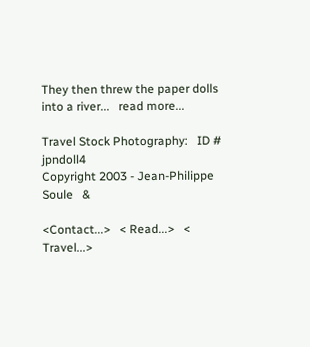They then threw the paper dolls into a river...   read more...

Travel Stock Photography:   ID # jpndoll4
Copyright 2003 - Jean-Philippe Soule   &

<Contact...>   < Read...>   < Travel...>